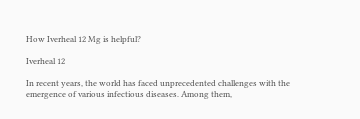How Iverheal 12 Mg is helpful?

Iverheal 12

In recent years, the world has faced unprecedented challenges with the emergence of various infectious diseases. Among them,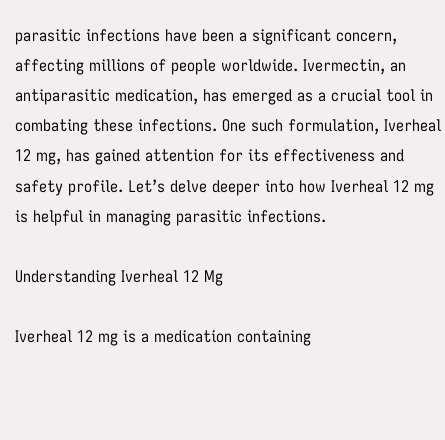parasitic infections have been a significant concern, affecting millions of people worldwide. Ivermectin, an antiparasitic medication, has emerged as a crucial tool in combating these infections. One such formulation, Iverheal 12 mg, has gained attention for its effectiveness and safety profile. Let’s delve deeper into how Iverheal 12 mg is helpful in managing parasitic infections.

Understanding Iverheal 12 Mg

Iverheal 12 mg is a medication containing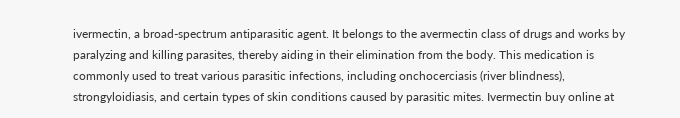ivermectin, a broad-spectrum antiparasitic agent. It belongs to the avermectin class of drugs and works by paralyzing and killing parasites, thereby aiding in their elimination from the body. This medication is commonly used to treat various parasitic infections, including onchocerciasis (river blindness), strongyloidiasis, and certain types of skin conditions caused by parasitic mites. Ivermectin buy online at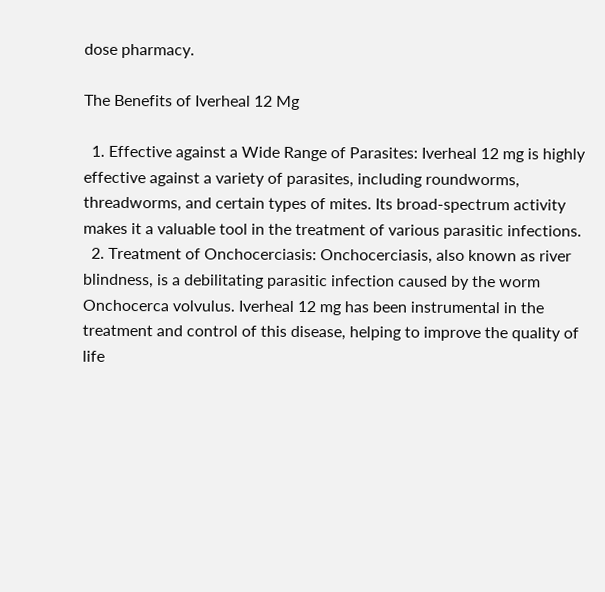dose pharmacy.

The Benefits of Iverheal 12 Mg

  1. Effective against a Wide Range of Parasites: Iverheal 12 mg is highly effective against a variety of parasites, including roundworms, threadworms, and certain types of mites. Its broad-spectrum activity makes it a valuable tool in the treatment of various parasitic infections.
  2. Treatment of Onchocerciasis: Onchocerciasis, also known as river blindness, is a debilitating parasitic infection caused by the worm Onchocerca volvulus. Iverheal 12 mg has been instrumental in the treatment and control of this disease, helping to improve the quality of life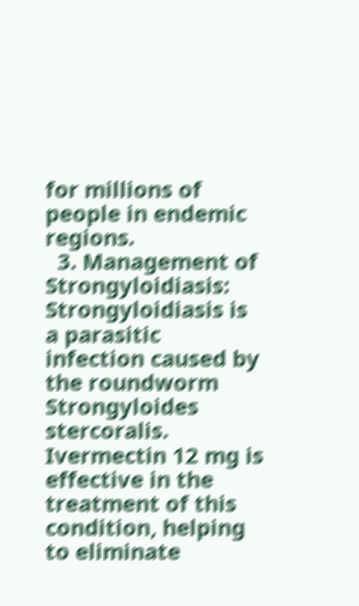for millions of people in endemic regions.
  3. Management of Strongyloidiasis: Strongyloidiasis is a parasitic infection caused by the roundworm Strongyloides stercoralis. Ivermectin 12 mg is effective in the treatment of this condition, helping to eliminate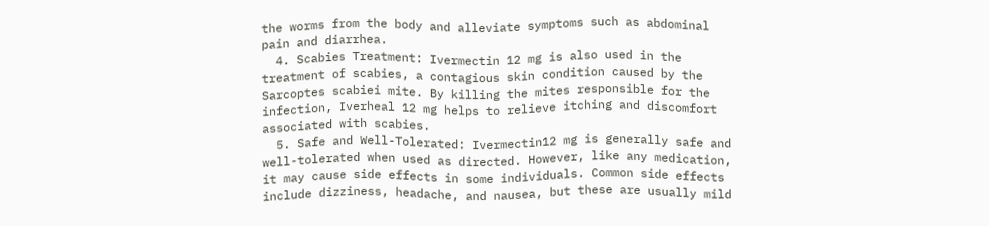the worms from the body and alleviate symptoms such as abdominal pain and diarrhea.
  4. Scabies Treatment: Ivermectin 12 mg is also used in the treatment of scabies, a contagious skin condition caused by the Sarcoptes scabiei mite. By killing the mites responsible for the infection, Iverheal 12 mg helps to relieve itching and discomfort associated with scabies.
  5. Safe and Well-Tolerated: Ivermectin12 mg is generally safe and well-tolerated when used as directed. However, like any medication, it may cause side effects in some individuals. Common side effects include dizziness, headache, and nausea, but these are usually mild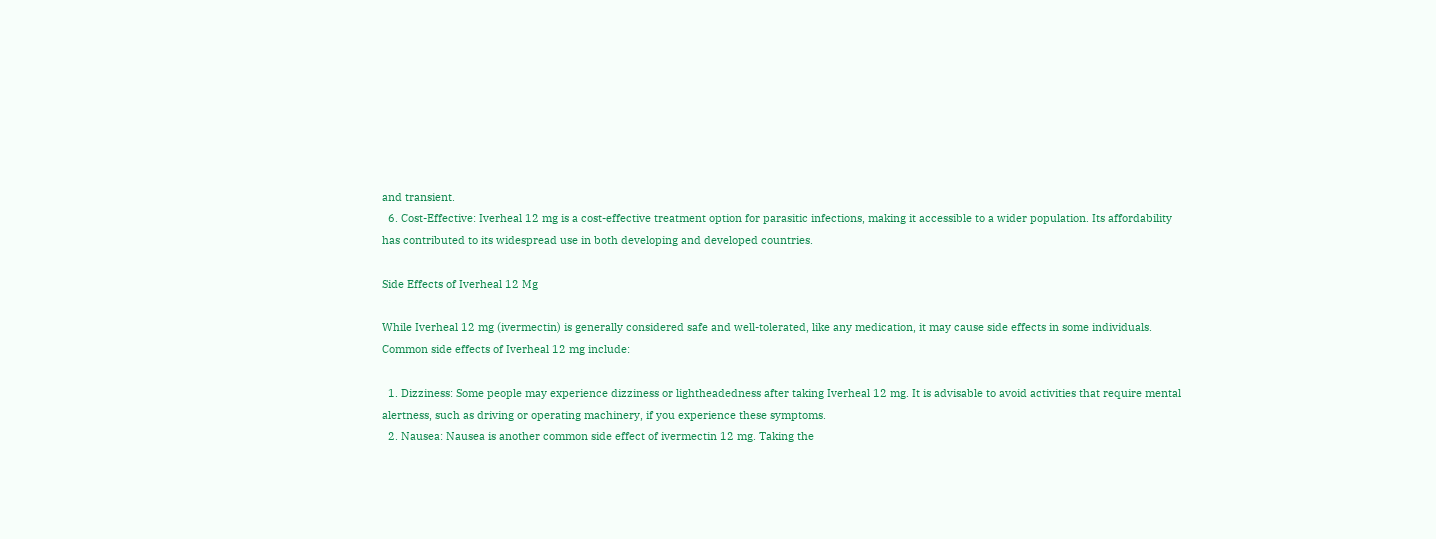and transient.
  6. Cost-Effective: Iverheal 12 mg is a cost-effective treatment option for parasitic infections, making it accessible to a wider population. Its affordability has contributed to its widespread use in both developing and developed countries.

Side Effects of Iverheal 12 Mg

While Iverheal 12 mg (ivermectin) is generally considered safe and well-tolerated, like any medication, it may cause side effects in some individuals. Common side effects of Iverheal 12 mg include:

  1. Dizziness: Some people may experience dizziness or lightheadedness after taking Iverheal 12 mg. It is advisable to avoid activities that require mental alertness, such as driving or operating machinery, if you experience these symptoms.
  2. Nausea: Nausea is another common side effect of ivermectin 12 mg. Taking the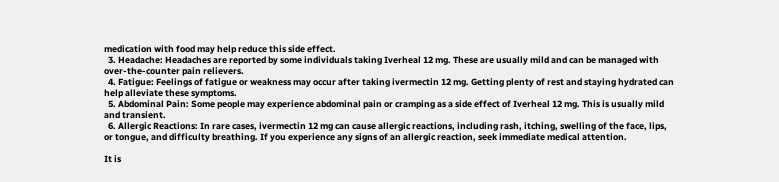medication with food may help reduce this side effect.
  3. Headache: Headaches are reported by some individuals taking Iverheal 12 mg. These are usually mild and can be managed with over-the-counter pain relievers.
  4. Fatigue: Feelings of fatigue or weakness may occur after taking ivermectin 12 mg. Getting plenty of rest and staying hydrated can help alleviate these symptoms.
  5. Abdominal Pain: Some people may experience abdominal pain or cramping as a side effect of Iverheal 12 mg. This is usually mild and transient.
  6. Allergic Reactions: In rare cases, ivermectin 12 mg can cause allergic reactions, including rash, itching, swelling of the face, lips, or tongue, and difficulty breathing. If you experience any signs of an allergic reaction, seek immediate medical attention.

It is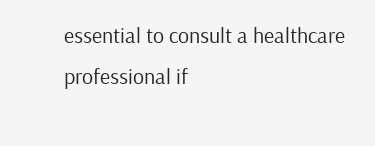essential to consult a healthcare professional if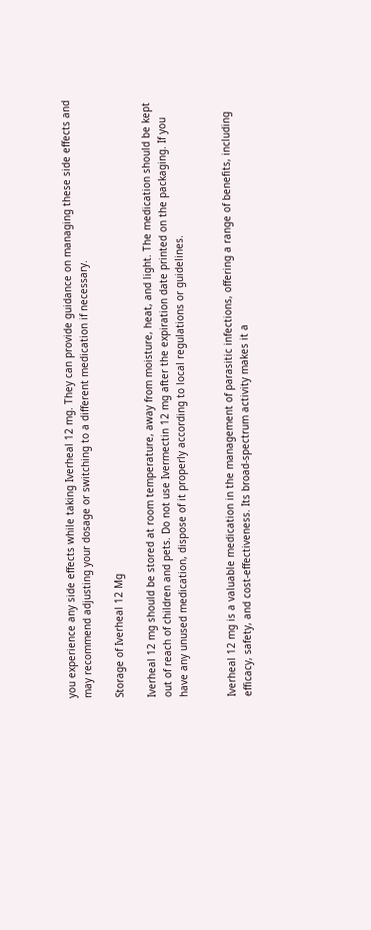you experience any side effects while taking Iverheal 12 mg. They can provide guidance on managing these side effects and may recommend adjusting your dosage or switching to a different medication if necessary.

Storage of Iverheal 12 Mg

Iverheal 12 mg should be stored at room temperature, away from moisture, heat, and light. The medication should be kept out of reach of children and pets. Do not use Ivermectin 12 mg after the expiration date printed on the packaging. If you have any unused medication, dispose of it properly according to local regulations or guidelines.


Iverheal 12 mg is a valuable medication in the management of parasitic infections, offering a range of benefits, including efficacy, safety, and cost-effectiveness. Its broad-spectrum activity makes it a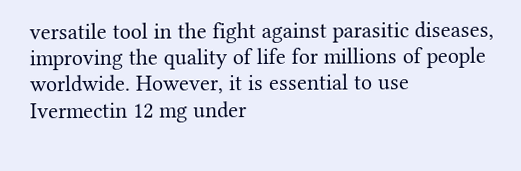versatile tool in the fight against parasitic diseases, improving the quality of life for millions of people worldwide. However, it is essential to use Ivermectin 12 mg under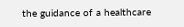the guidance of a healthcare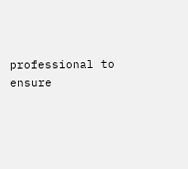professional to ensure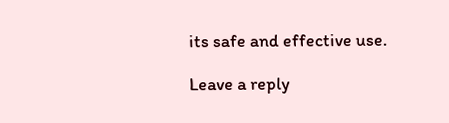its safe and effective use.

Leave a reply